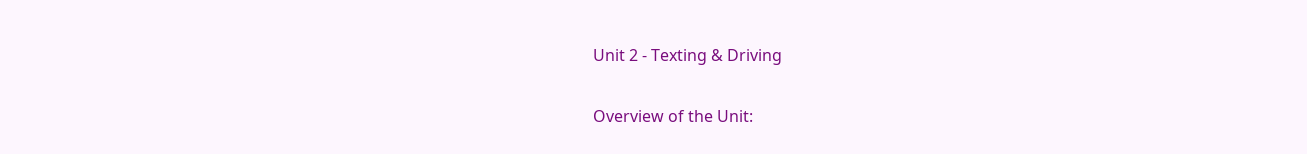Unit 2 - Texting & Driving

Overview of the Unit: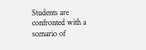Students are confronted with a scenario of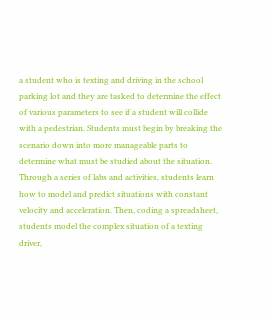a student who is texting and driving in the school parking lot and they are tasked to determine the effect of various parameters to see if a student will collide with a pedestrian. Students must begin by breaking the scenario down into more manageable parts to determine what must be studied about the situation. Through a series of labs and activities, students learn how to model and predict situations with constant velocity and acceleration. Then, coding a spreadsheet, students model the complex situation of a texting driver,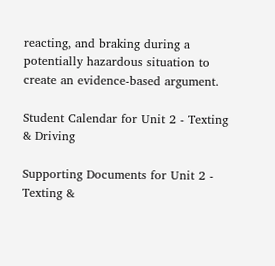reacting, and braking during a potentially hazardous situation to create an evidence-based argument.

Student Calendar for Unit 2 - Texting & Driving

Supporting Documents for Unit 2 - Texting &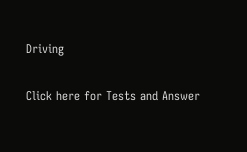Driving

Click here for Tests and Answer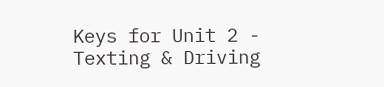Keys for Unit 2 - Texting & Driving